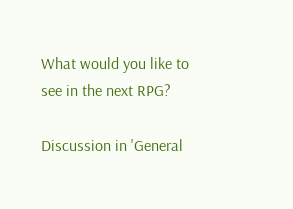What would you like to see in the next RPG?

Discussion in 'General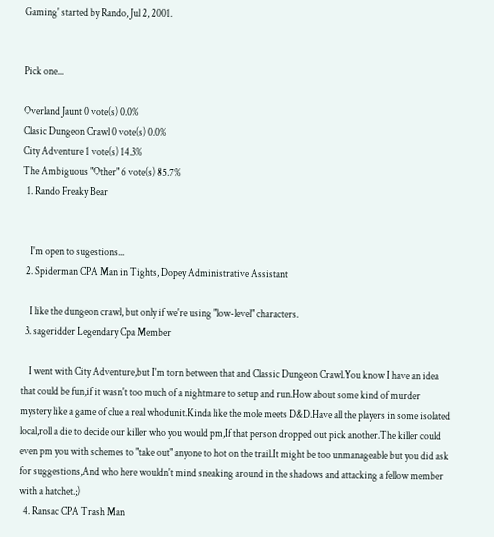Gaming' started by Rando, Jul 2, 2001.


Pick one...

Overland Jaunt 0 vote(s) 0.0%
Clasic Dungeon Crawl 0 vote(s) 0.0%
City Adventure 1 vote(s) 14.3%
The Ambiguous "Other" 6 vote(s) 85.7%
  1. Rando Freaky Bear


    I'm open to sugestions...
  2. Spiderman CPA Man in Tights, Dopey Administrative Assistant

    I like the dungeon crawl, but only if we're using "low-level" characters.
  3. sageridder Legendary Cpa Member

    I went with City Adventure,but I'm torn between that and Classic Dungeon Crawl.You know I have an idea that could be fun,if it wasn't too much of a nightmare to setup and run.How about some kind of murder mystery like a game of clue a real whodunit.Kinda like the mole meets D&D.Have all the players in some isolated local,roll a die to decide our killer who you would pm,If that person dropped out pick another.The killer could even pm you with schemes to "take out" anyone to hot on the trail.It might be too unmanageable but you did ask for suggestions,And who here wouldn't mind sneaking around in the shadows and attacking a fellow member with a hatchet.;)
  4. Ransac CPA Trash Man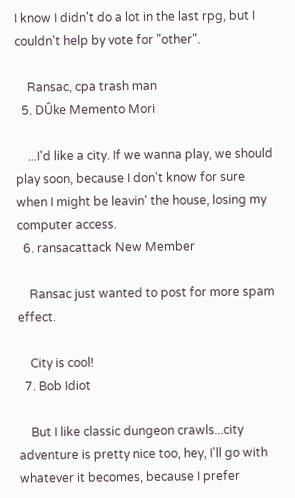I know I didn't do a lot in the last rpg, but I couldn't help by vote for "other".

    Ransac, cpa trash man
  5. DÛke Memento Mori

    ...I'd like a city. If we wanna play, we should play soon, because I don't know for sure when I might be leavin' the house, losing my computer access.
  6. ransacattack New Member

    Ransac just wanted to post for more spam effect.

    City is cool!
  7. Bob Idiot

    But I like classic dungeon crawls...city adventure is pretty nice too, hey, I'll go with whatever it becomes, because I prefer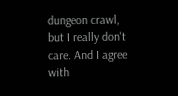dungeon crawl, but I really don't care. And I agree with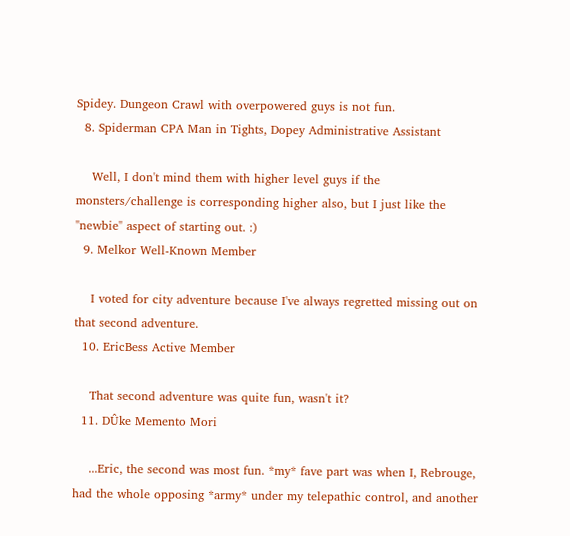Spidey. Dungeon Crawl with overpowered guys is not fun.
  8. Spiderman CPA Man in Tights, Dopey Administrative Assistant

    Well, I don't mind them with higher level guys if the monsters/challenge is corresponding higher also, but I just like the "newbie" aspect of starting out. :)
  9. Melkor Well-Known Member

    I voted for city adventure because I've always regretted missing out on that second adventure.
  10. EricBess Active Member

    That second adventure was quite fun, wasn't it?
  11. DÛke Memento Mori

    ...Eric, the second was most fun. *my* fave part was when I, Rebrouge, had the whole opposing *army* under my telepathic control, and another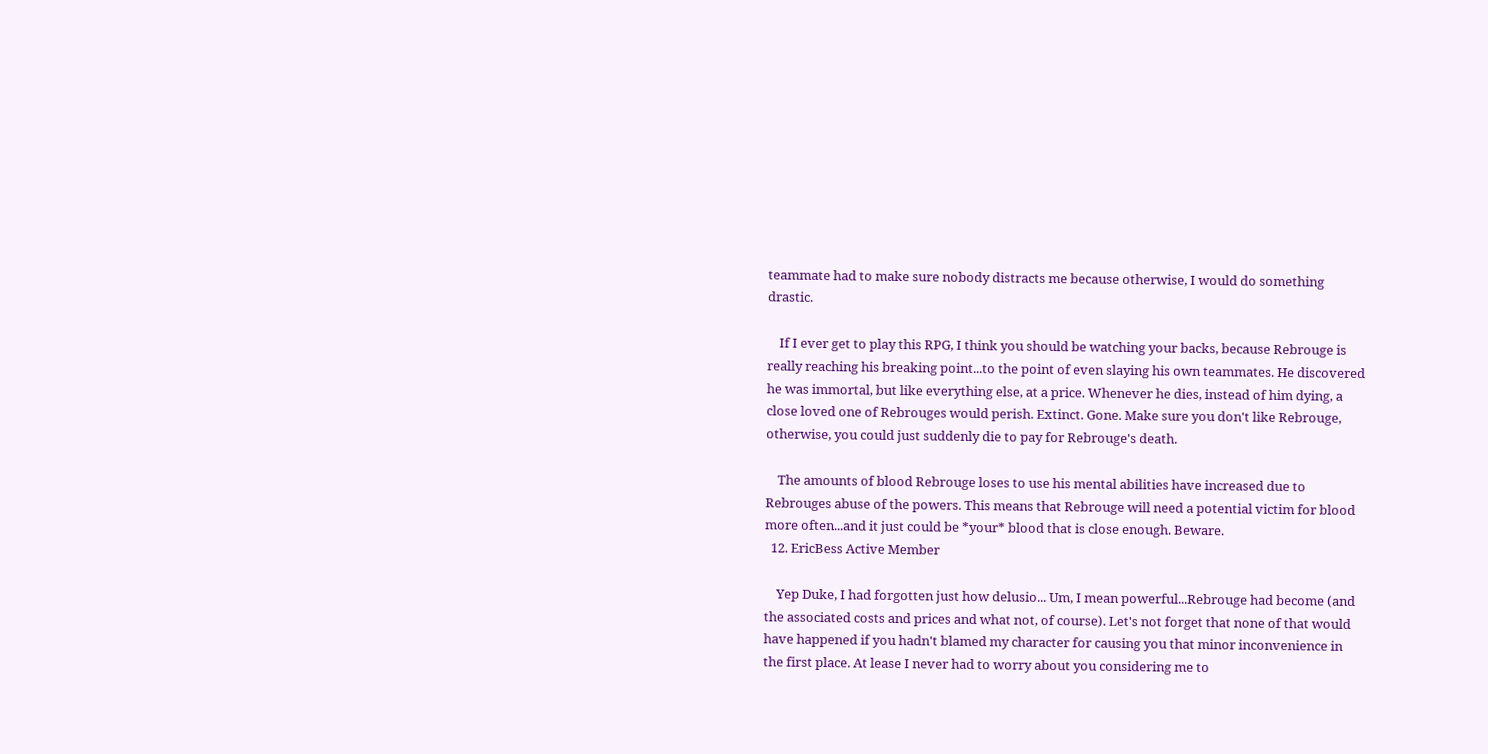teammate had to make sure nobody distracts me because otherwise, I would do something drastic.

    If I ever get to play this RPG, I think you should be watching your backs, because Rebrouge is really reaching his breaking point...to the point of even slaying his own teammates. He discovered he was immortal, but like everything else, at a price. Whenever he dies, instead of him dying, a close loved one of Rebrouges would perish. Extinct. Gone. Make sure you don't like Rebrouge, otherwise, you could just suddenly die to pay for Rebrouge's death.

    The amounts of blood Rebrouge loses to use his mental abilities have increased due to Rebrouges abuse of the powers. This means that Rebrouge will need a potential victim for blood more often...and it just could be *your* blood that is close enough. Beware.
  12. EricBess Active Member

    Yep Duke, I had forgotten just how delusio... Um, I mean powerful...Rebrouge had become (and the associated costs and prices and what not, of course). Let's not forget that none of that would have happened if you hadn't blamed my character for causing you that minor inconvenience in the first place. At lease I never had to worry about you considering me to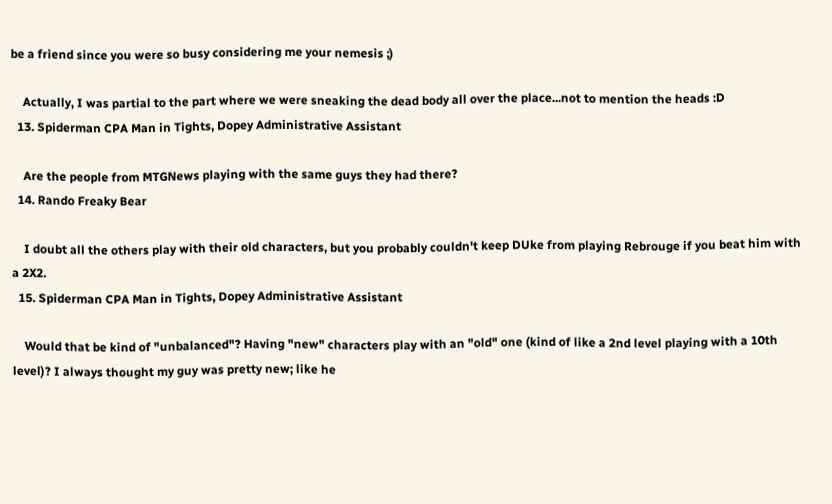be a friend since you were so busy considering me your nemesis ;)

    Actually, I was partial to the part where we were sneaking the dead body all over the place...not to mention the heads :D
  13. Spiderman CPA Man in Tights, Dopey Administrative Assistant

    Are the people from MTGNews playing with the same guys they had there?
  14. Rando Freaky Bear

    I doubt all the others play with their old characters, but you probably couldn't keep DUke from playing Rebrouge if you beat him with a 2X2.
  15. Spiderman CPA Man in Tights, Dopey Administrative Assistant

    Would that be kind of "unbalanced"? Having "new" characters play with an "old" one (kind of like a 2nd level playing with a 10th level)? I always thought my guy was pretty new; like he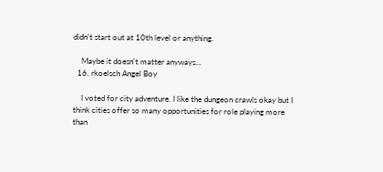didn't start out at 10th level or anything.

    Maybe it doesn't matter anyways...
  16. rkoelsch Angel Boy

    I voted for city adventure. I like the dungeon crawls okay but I think cities offer so many opportunities for role playing more than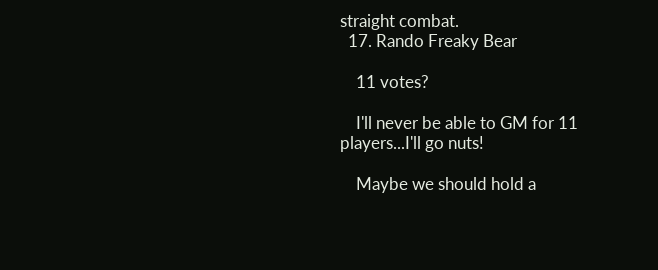straight combat.
  17. Rando Freaky Bear

    11 votes?

    I'll never be able to GM for 11 players...I'll go nuts!

    Maybe we should hold a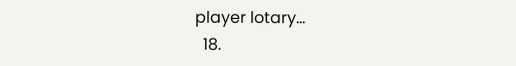player lotary...
  18.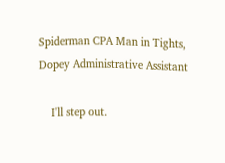Spiderman CPA Man in Tights, Dopey Administrative Assistant

    I'll step out.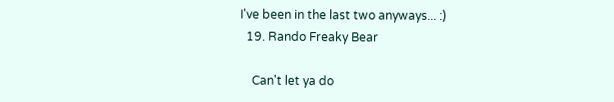I've been in the last two anyways... :)
  19. Rando Freaky Bear

    Can't let ya do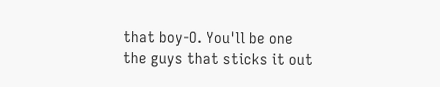that boy-O. You'll be one the guys that sticks it out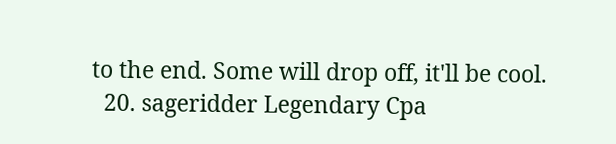to the end. Some will drop off, it'll be cool.
  20. sageridder Legendary Cpa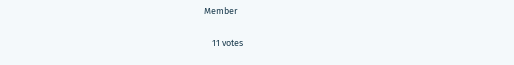Member

    11 votes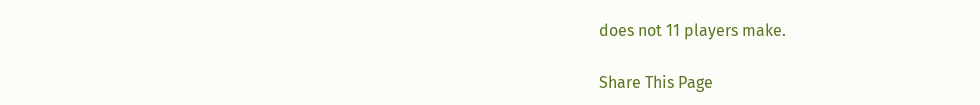does not 11 players make.

Share This Page